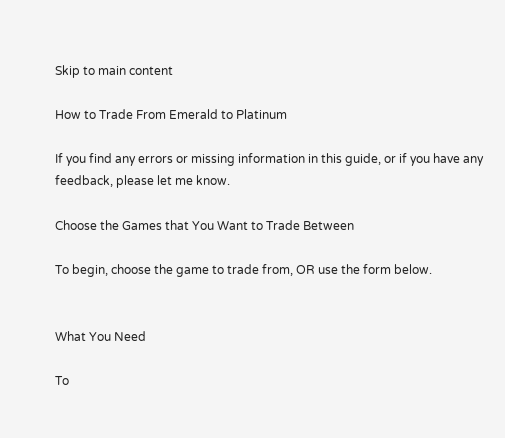Skip to main content

How to Trade From Emerald to Platinum

If you find any errors or missing information in this guide, or if you have any feedback, please let me know.

Choose the Games that You Want to Trade Between

To begin, choose the game to trade from, OR use the form below.


What You Need

To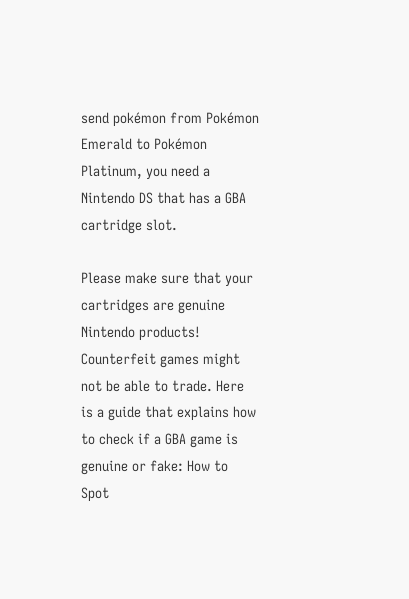send pokémon from Pokémon Emerald to Pokémon Platinum, you need a Nintendo DS that has a GBA cartridge slot.

Please make sure that your cartridges are genuine Nintendo products! Counterfeit games might not be able to trade. Here is a guide that explains how to check if a GBA game is genuine or fake: How to Spot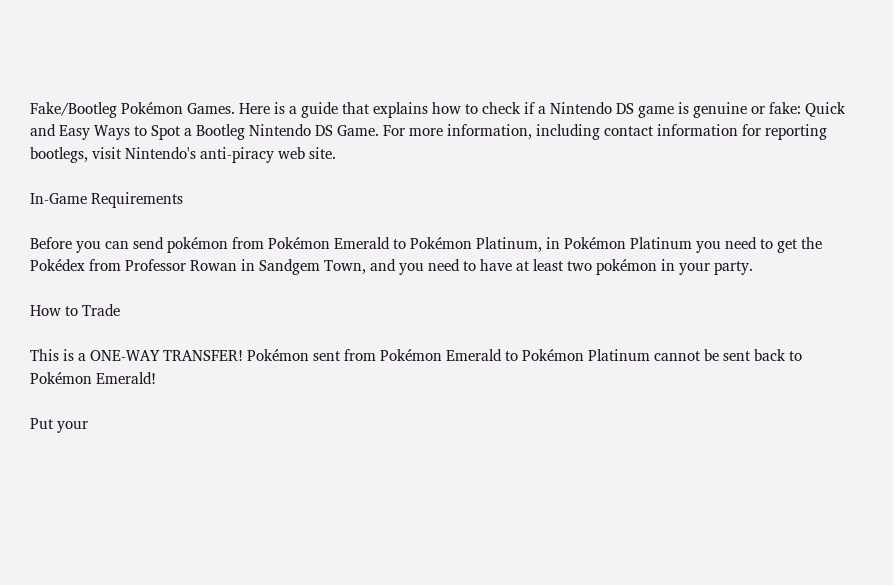Fake/Bootleg Pokémon Games. Here is a guide that explains how to check if a Nintendo DS game is genuine or fake: Quick and Easy Ways to Spot a Bootleg Nintendo DS Game. For more information, including contact information for reporting bootlegs, visit Nintendo's anti-piracy web site.

In-Game Requirements

Before you can send pokémon from Pokémon Emerald to Pokémon Platinum, in Pokémon Platinum you need to get the Pokédex from Professor Rowan in Sandgem Town, and you need to have at least two pokémon in your party.

How to Trade

This is a ONE-WAY TRANSFER! Pokémon sent from Pokémon Emerald to Pokémon Platinum cannot be sent back to Pokémon Emerald!

Put your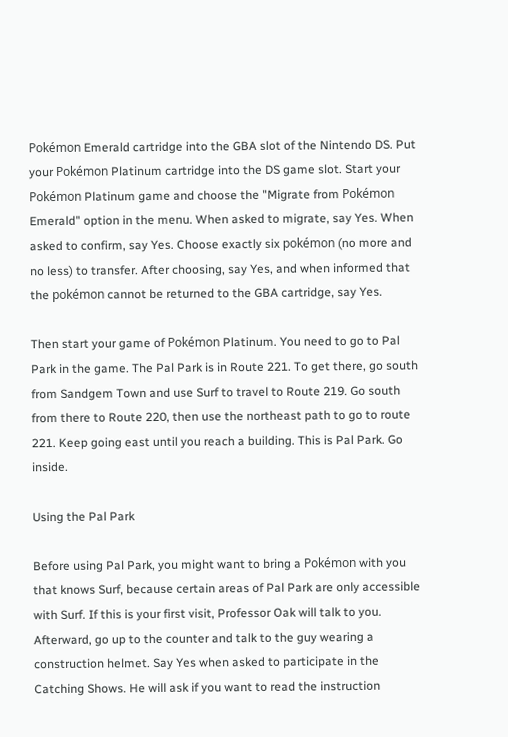Pokémon Emerald cartridge into the GBA slot of the Nintendo DS. Put your Pokémon Platinum cartridge into the DS game slot. Start your Pokémon Platinum game and choose the "Migrate from Pokémon Emerald" option in the menu. When asked to migrate, say Yes. When asked to confirm, say Yes. Choose exactly six pokémon (no more and no less) to transfer. After choosing, say Yes, and when informed that the pokémon cannot be returned to the GBA cartridge, say Yes.

Then start your game of Pokémon Platinum. You need to go to Pal Park in the game. The Pal Park is in Route 221. To get there, go south from Sandgem Town and use Surf to travel to Route 219. Go south from there to Route 220, then use the northeast path to go to route 221. Keep going east until you reach a building. This is Pal Park. Go inside.

Using the Pal Park

Before using Pal Park, you might want to bring a Pokémon with you that knows Surf, because certain areas of Pal Park are only accessible with Surf. If this is your first visit, Professor Oak will talk to you. Afterward, go up to the counter and talk to the guy wearing a construction helmet. Say Yes when asked to participate in the Catching Shows. He will ask if you want to read the instruction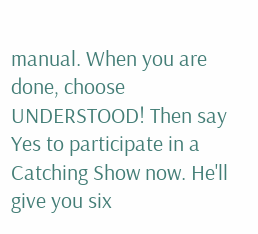manual. When you are done, choose UNDERSTOOD! Then say Yes to participate in a Catching Show now. He'll give you six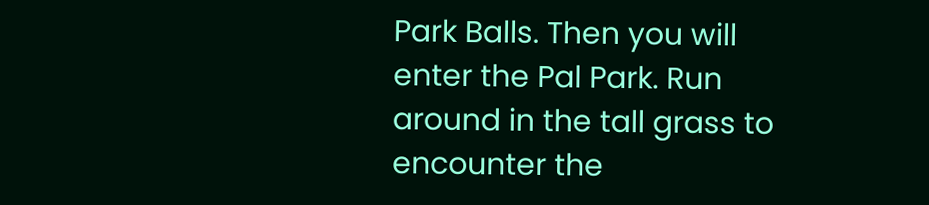Park Balls. Then you will enter the Pal Park. Run around in the tall grass to encounter the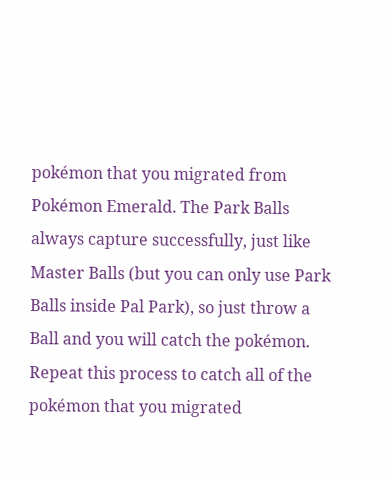pokémon that you migrated from Pokémon Emerald. The Park Balls always capture successfully, just like Master Balls (but you can only use Park Balls inside Pal Park), so just throw a Ball and you will catch the pokémon. Repeat this process to catch all of the pokémon that you migrated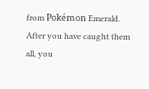from Pokémon Emerald. After you have caught them all, you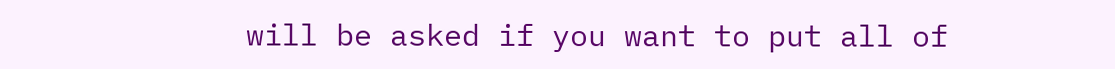will be asked if you want to put all of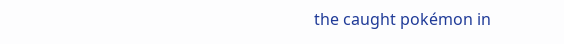the caught pokémon in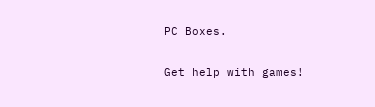PC Boxes.

Get help with games!